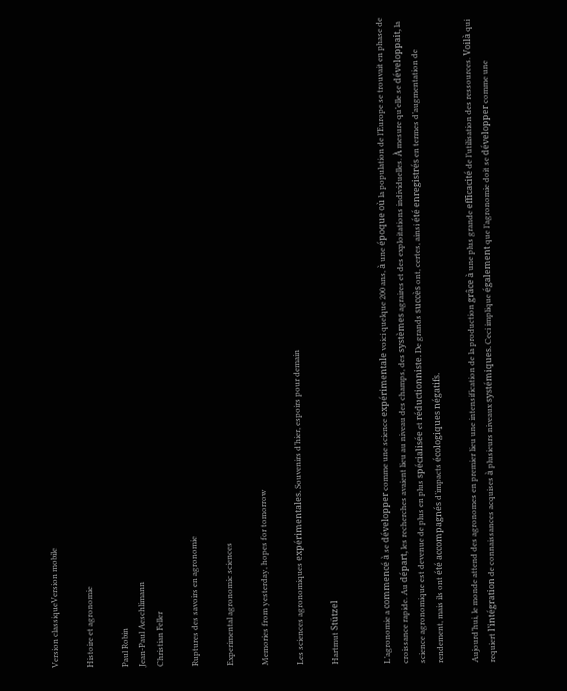Version classiqueVersion mobile

Histoire et agronomie

Paul Robin
Jean-Paul Aeschlimann
Christian Feller

Ruptures des savoirs en agronomie

Experimental agronomic sciences

Memories from yesterday, hopes for tomorrow

Les sciences agronomiques expérimentales. Souvenirs d’hier, espoirs pour demain

Hartmut Stützel


L’agronomie a commencé à se développer comme une science expérimentale voici quelque 200 ans, à une époque où la population de l’Europe se trouvait en phase de croissance rapide. Au départ, les recherches avaient lieu au niveau des champs, des systèmes agraires et des exploitations individuelles. À mesure qu’elle se développait, la science agronomique est devenue de plus en plus spécialisée et réductionniste. De grands succès ont, certes, ainsi été enregistrés en termes d’augmentation de rendement, mais ils ont été accompagnés d’impacts écologiques négatifs.

Aujourd’hui, le monde attend des agronomes en premier lieu une intensification de la production grâce à une plus grande efficacité de l’utilisation des ressources. Voilà qui requiert l’intégration de connaissances acquises à plusieurs niveaux systémiques. Ceci implique également que l’agronomie doit se développer comme une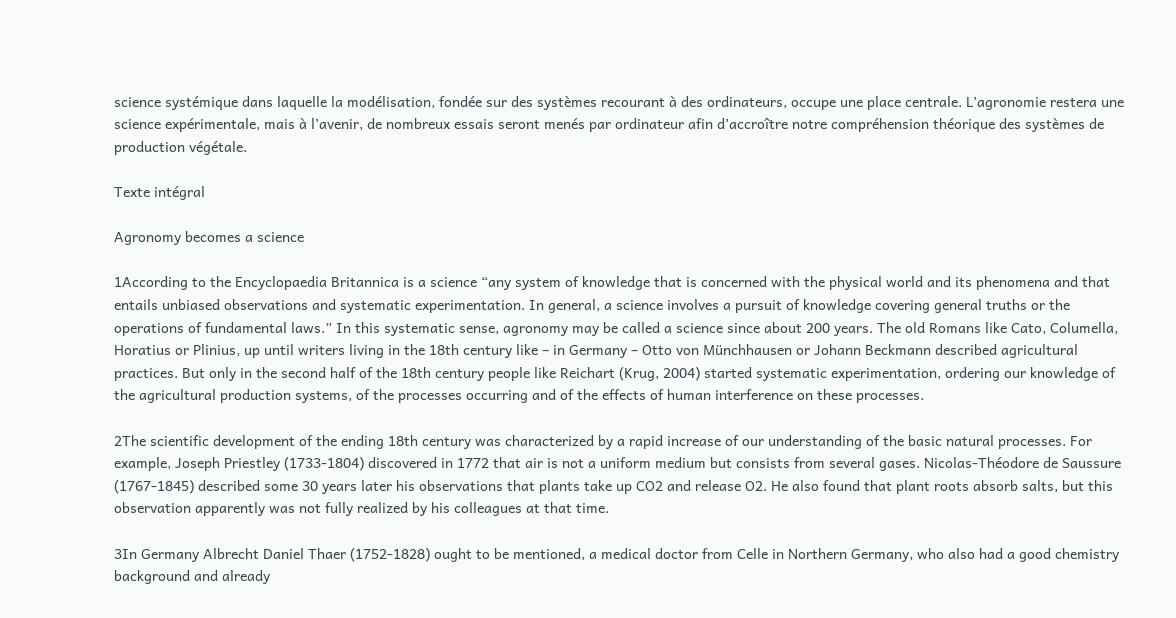science systémique dans laquelle la modélisation, fondée sur des systèmes recourant à des ordinateurs, occupe une place centrale. L’agronomie restera une science expérimentale, mais à l’avenir, de nombreux essais seront menés par ordinateur afin d’accroître notre compréhension théorique des systèmes de production végétale.

Texte intégral

Agronomy becomes a science

1According to the Encyclopaedia Britannica is a science “any system of knowledge that is concerned with the physical world and its phenomena and that entails unbiased observations and systematic experimentation. In general, a science involves a pursuit of knowledge covering general truths or the operations of fundamental laws.” In this systematic sense, agronomy may be called a science since about 200 years. The old Romans like Cato, Columella, Horatius or Plinius, up until writers living in the 18th century like – in Germany – Otto von Münchhausen or Johann Beckmann described agricultural practices. But only in the second half of the 18th century people like Reichart (Krug, 2004) started systematic experimentation, ordering our knowledge of the agricultural production systems, of the processes occurring and of the effects of human interference on these processes.

2The scientific development of the ending 18th century was characterized by a rapid increase of our understanding of the basic natural processes. For example, Joseph Priestley (1733-1804) discovered in 1772 that air is not a uniform medium but consists from several gases. Nicolas-Théodore de Saussure (1767-1845) described some 30 years later his observations that plants take up CO2 and release O2. He also found that plant roots absorb salts, but this observation apparently was not fully realized by his colleagues at that time.

3In Germany Albrecht Daniel Thaer (1752-1828) ought to be mentioned, a medical doctor from Celle in Northern Germany, who also had a good chemistry background and already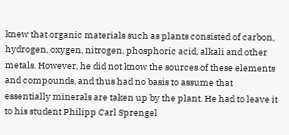knew that organic materials such as plants consisted of carbon, hydrogen, oxygen, nitrogen, phosphoric acid, alkali and other metals. However, he did not know the sources of these elements and compounds, and thus had no basis to assume that essentially minerals are taken up by the plant. He had to leave it to his student Philipp Carl Sprengel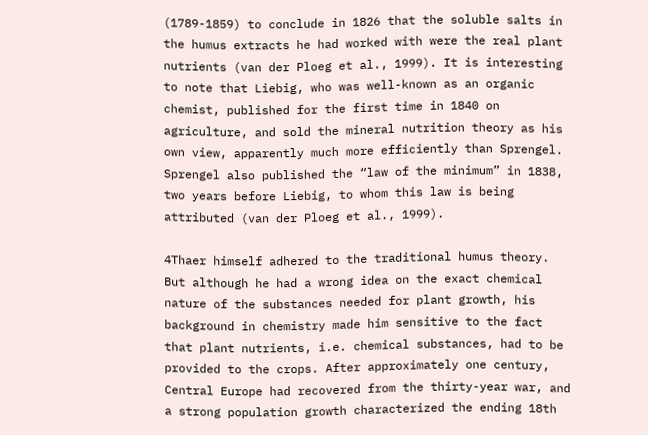(1789-1859) to conclude in 1826 that the soluble salts in the humus extracts he had worked with were the real plant nutrients (van der Ploeg et al., 1999). It is interesting to note that Liebig, who was well-known as an organic chemist, published for the first time in 1840 on agriculture, and sold the mineral nutrition theory as his own view, apparently much more efficiently than Sprengel. Sprengel also published the “law of the minimum” in 1838, two years before Liebig, to whom this law is being attributed (van der Ploeg et al., 1999).

4Thaer himself adhered to the traditional humus theory. But although he had a wrong idea on the exact chemical nature of the substances needed for plant growth, his background in chemistry made him sensitive to the fact that plant nutrients, i.e. chemical substances, had to be provided to the crops. After approximately one century, Central Europe had recovered from the thirty-year war, and a strong population growth characterized the ending 18th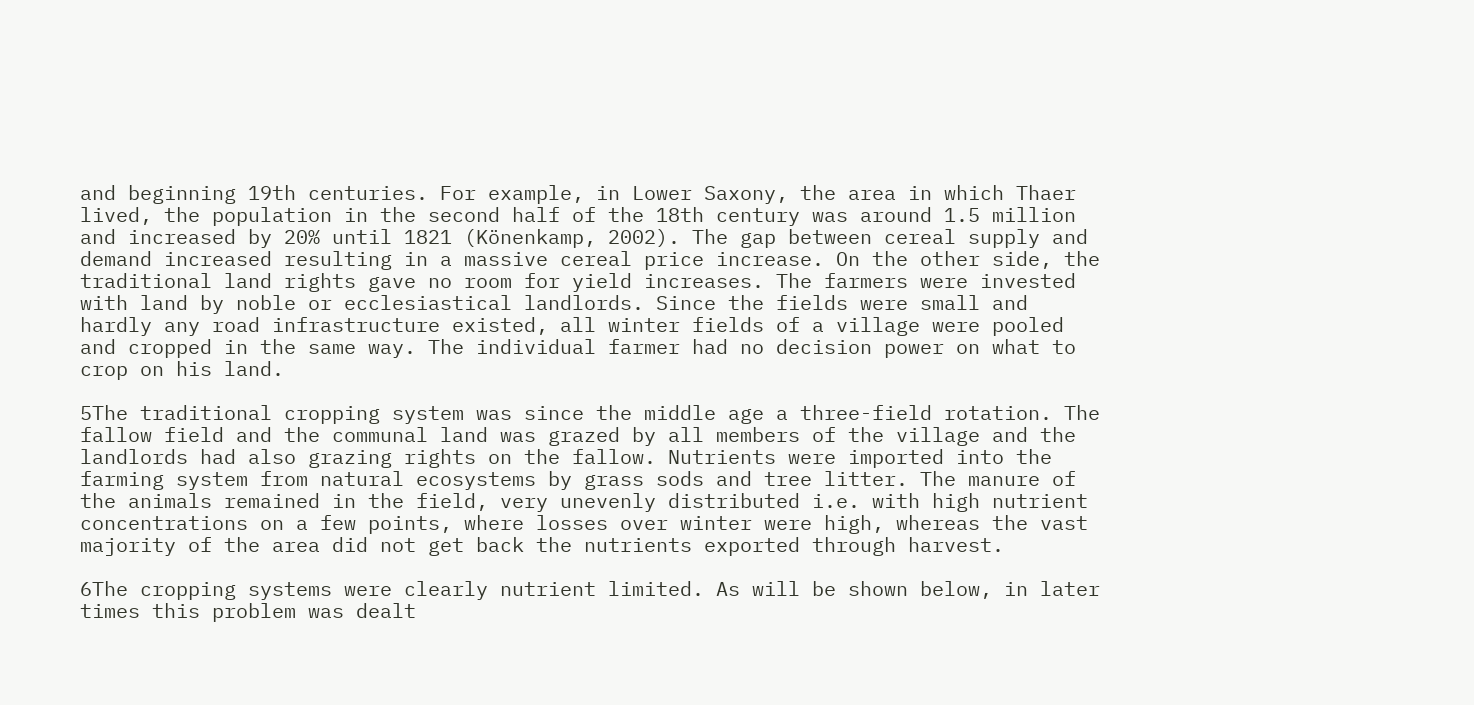and beginning 19th centuries. For example, in Lower Saxony, the area in which Thaer lived, the population in the second half of the 18th century was around 1.5 million and increased by 20% until 1821 (Könenkamp, 2002). The gap between cereal supply and demand increased resulting in a massive cereal price increase. On the other side, the traditional land rights gave no room for yield increases. The farmers were invested with land by noble or ecclesiastical landlords. Since the fields were small and hardly any road infrastructure existed, all winter fields of a village were pooled and cropped in the same way. The individual farmer had no decision power on what to crop on his land.

5The traditional cropping system was since the middle age a three-field rotation. The fallow field and the communal land was grazed by all members of the village and the landlords had also grazing rights on the fallow. Nutrients were imported into the farming system from natural ecosystems by grass sods and tree litter. The manure of the animals remained in the field, very unevenly distributed i.e. with high nutrient concentrations on a few points, where losses over winter were high, whereas the vast majority of the area did not get back the nutrients exported through harvest.

6The cropping systems were clearly nutrient limited. As will be shown below, in later times this problem was dealt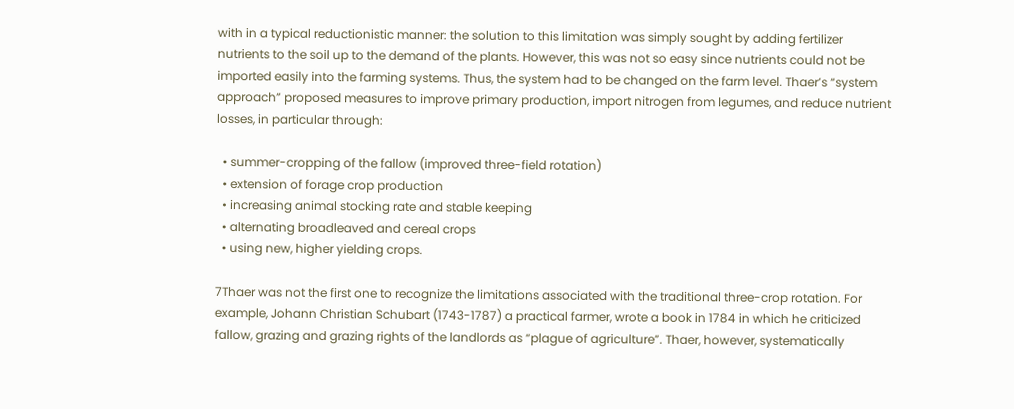with in a typical reductionistic manner: the solution to this limitation was simply sought by adding fertilizer nutrients to the soil up to the demand of the plants. However, this was not so easy since nutrients could not be imported easily into the farming systems. Thus, the system had to be changed on the farm level. Thaer’s “system approach” proposed measures to improve primary production, import nitrogen from legumes, and reduce nutrient losses, in particular through:

  • summer-cropping of the fallow (improved three-field rotation)
  • extension of forage crop production
  • increasing animal stocking rate and stable keeping
  • alternating broadleaved and cereal crops
  • using new, higher yielding crops.

7Thaer was not the first one to recognize the limitations associated with the traditional three-crop rotation. For example, Johann Christian Schubart (1743-1787) a practical farmer, wrote a book in 1784 in which he criticized fallow, grazing and grazing rights of the landlords as “plague of agriculture”. Thaer, however, systematically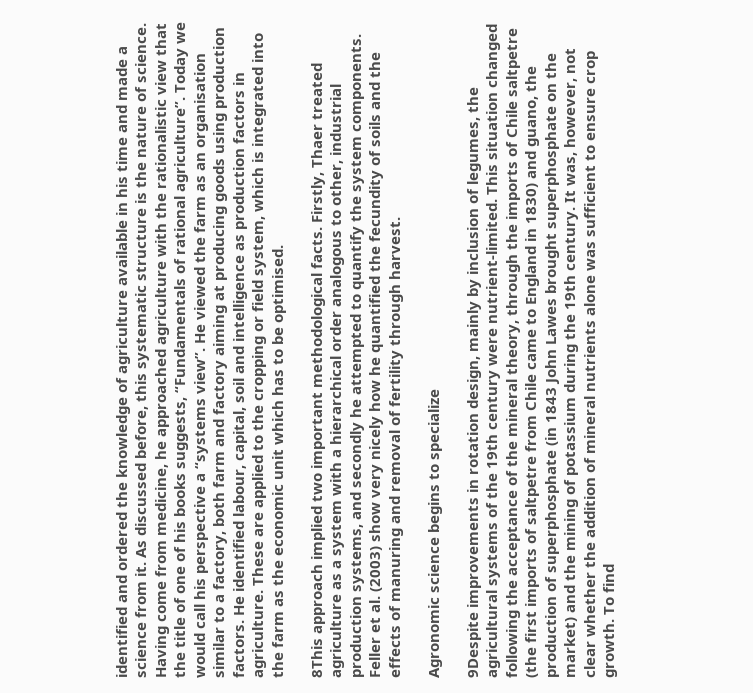identified and ordered the knowledge of agriculture available in his time and made a science from it. As discussed before, this systematic structure is the nature of science. Having come from medicine, he approached agriculture with the rationalistic view that the title of one of his books suggests, “Fundamentals of rational agriculture”. Today we would call his perspective a “systems view”. He viewed the farm as an organisation similar to a factory, both farm and factory aiming at producing goods using production factors. He identified labour, capital, soil and intelligence as production factors in agriculture. These are applied to the cropping or field system, which is integrated into the farm as the economic unit which has to be optimised.

8This approach implied two important methodological facts. Firstly, Thaer treated agriculture as a system with a hierarchical order analogous to other, industrial production systems, and secondly he attempted to quantify the system components. Feller et al. (2003) show very nicely how he quantified the fecundity of soils and the effects of manuring and removal of fertility through harvest.

Agronomic science begins to specialize

9Despite improvements in rotation design, mainly by inclusion of legumes, the agricultural systems of the 19th century were nutrient-limited. This situation changed following the acceptance of the mineral theory, through the imports of Chile saltpetre (the first imports of saltpetre from Chile came to England in 1830) and guano, the production of superphosphate (in 1843 John Lawes brought superphosphate on the market) and the mining of potassium during the 19th century. It was, however, not clear whether the addition of mineral nutrients alone was sufficient to ensure crop growth. To find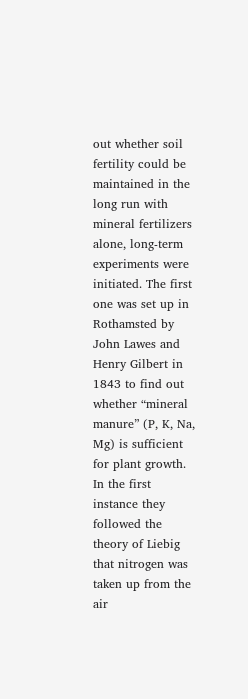out whether soil fertility could be maintained in the long run with mineral fertilizers alone, long-term experiments were initiated. The first one was set up in Rothamsted by John Lawes and Henry Gilbert in 1843 to find out whether “mineral manure” (P, K, Na, Mg) is sufficient for plant growth. In the first instance they followed the theory of Liebig that nitrogen was taken up from the air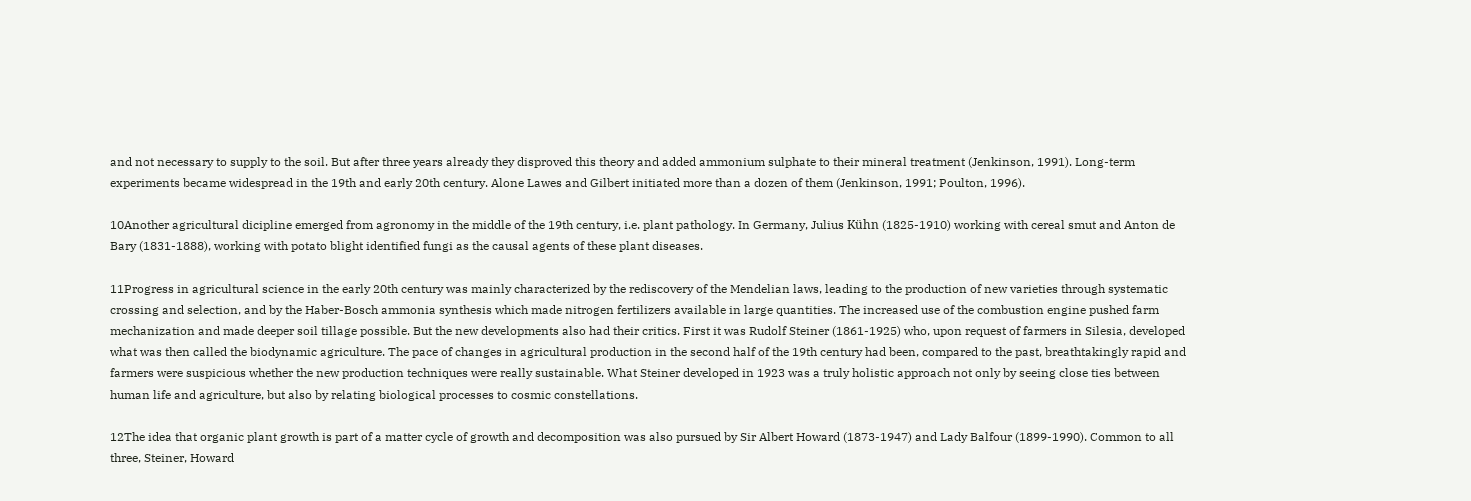and not necessary to supply to the soil. But after three years already they disproved this theory and added ammonium sulphate to their mineral treatment (Jenkinson, 1991). Long-term experiments became widespread in the 19th and early 20th century. Alone Lawes and Gilbert initiated more than a dozen of them (Jenkinson, 1991; Poulton, 1996).

10Another agricultural dicipline emerged from agronomy in the middle of the 19th century, i.e. plant pathology. In Germany, Julius Kühn (1825-1910) working with cereal smut and Anton de Bary (1831-1888), working with potato blight identified fungi as the causal agents of these plant diseases.

11Progress in agricultural science in the early 20th century was mainly characterized by the rediscovery of the Mendelian laws, leading to the production of new varieties through systematic crossing and selection, and by the Haber-Bosch ammonia synthesis which made nitrogen fertilizers available in large quantities. The increased use of the combustion engine pushed farm mechanization and made deeper soil tillage possible. But the new developments also had their critics. First it was Rudolf Steiner (1861-1925) who, upon request of farmers in Silesia, developed what was then called the biodynamic agriculture. The pace of changes in agricultural production in the second half of the 19th century had been, compared to the past, breathtakingly rapid and farmers were suspicious whether the new production techniques were really sustainable. What Steiner developed in 1923 was a truly holistic approach not only by seeing close ties between human life and agriculture, but also by relating biological processes to cosmic constellations.

12The idea that organic plant growth is part of a matter cycle of growth and decomposition was also pursued by Sir Albert Howard (1873-1947) and Lady Balfour (1899-1990). Common to all three, Steiner, Howard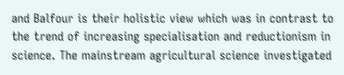and Balfour is their holistic view which was in contrast to the trend of increasing specialisation and reductionism in science. The mainstream agricultural science investigated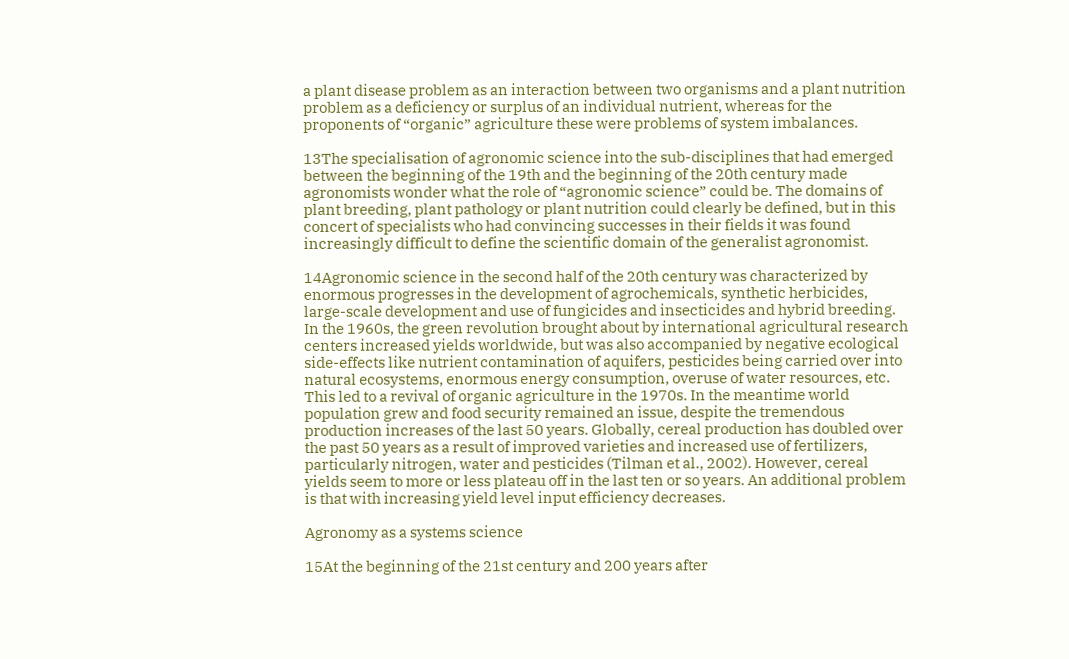a plant disease problem as an interaction between two organisms and a plant nutrition problem as a deficiency or surplus of an individual nutrient, whereas for the proponents of “organic” agriculture these were problems of system imbalances.

13The specialisation of agronomic science into the sub-disciplines that had emerged between the beginning of the 19th and the beginning of the 20th century made agronomists wonder what the role of “agronomic science” could be. The domains of plant breeding, plant pathology or plant nutrition could clearly be defined, but in this concert of specialists who had convincing successes in their fields it was found increasingly difficult to define the scientific domain of the generalist agronomist.

14Agronomic science in the second half of the 20th century was characterized by enormous progresses in the development of agrochemicals, synthetic herbicides, large-scale development and use of fungicides and insecticides and hybrid breeding. In the 1960s, the green revolution brought about by international agricultural research centers increased yields worldwide, but was also accompanied by negative ecological side-effects like nutrient contamination of aquifers, pesticides being carried over into natural ecosystems, enormous energy consumption, overuse of water resources, etc. This led to a revival of organic agriculture in the 1970s. In the meantime world population grew and food security remained an issue, despite the tremendous production increases of the last 50 years. Globally, cereal production has doubled over the past 50 years as a result of improved varieties and increased use of fertilizers, particularly nitrogen, water and pesticides (Tilman et al., 2002). However, cereal yields seem to more or less plateau off in the last ten or so years. An additional problem is that with increasing yield level input efficiency decreases.

Agronomy as a systems science

15At the beginning of the 21st century and 200 years after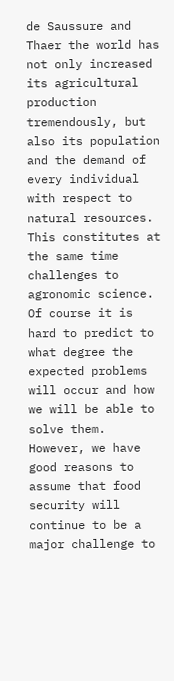de Saussure and Thaer the world has not only increased its agricultural production tremendously, but also its population and the demand of every individual with respect to natural resources. This constitutes at the same time challenges to agronomic science. Of course it is hard to predict to what degree the expected problems will occur and how we will be able to solve them. However, we have good reasons to assume that food security will continue to be a major challenge to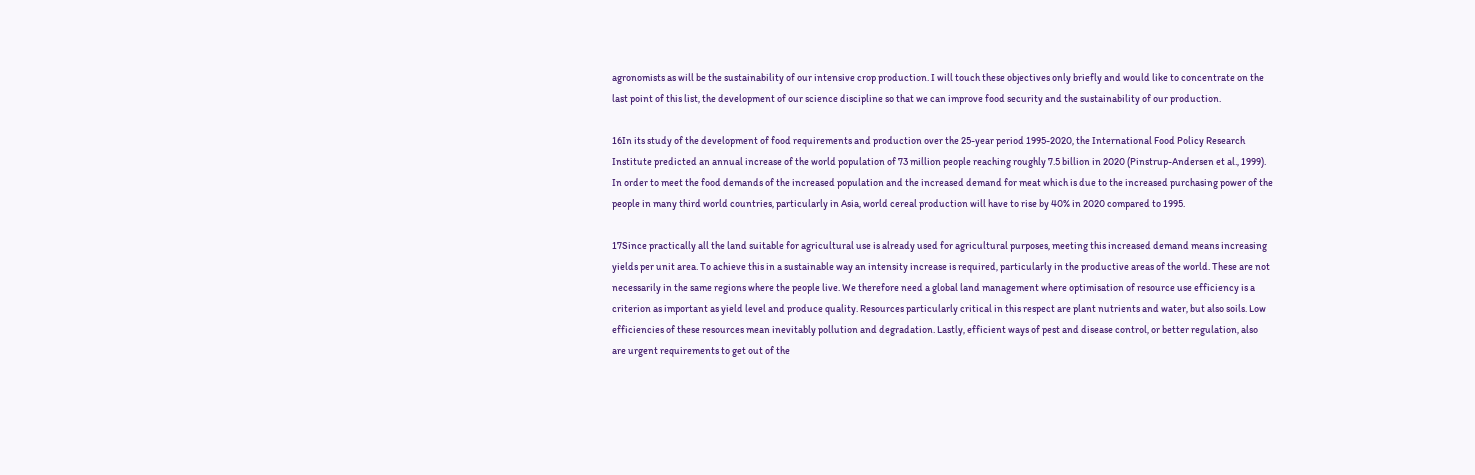agronomists as will be the sustainability of our intensive crop production. I will touch these objectives only briefly and would like to concentrate on the last point of this list, the development of our science discipline so that we can improve food security and the sustainability of our production.

16In its study of the development of food requirements and production over the 25-year period 1995-2020, the International Food Policy Research Institute predicted an annual increase of the world population of 73 million people reaching roughly 7.5 billion in 2020 (Pinstrup-Andersen et al., 1999). In order to meet the food demands of the increased population and the increased demand for meat which is due to the increased purchasing power of the people in many third world countries, particularly in Asia, world cereal production will have to rise by 40% in 2020 compared to 1995.

17Since practically all the land suitable for agricultural use is already used for agricultural purposes, meeting this increased demand means increasing yields per unit area. To achieve this in a sustainable way an intensity increase is required, particularly in the productive areas of the world. These are not necessarily in the same regions where the people live. We therefore need a global land management where optimisation of resource use efficiency is a criterion as important as yield level and produce quality. Resources particularly critical in this respect are plant nutrients and water, but also soils. Low efficiencies of these resources mean inevitably pollution and degradation. Lastly, efficient ways of pest and disease control, or better regulation, also are urgent requirements to get out of the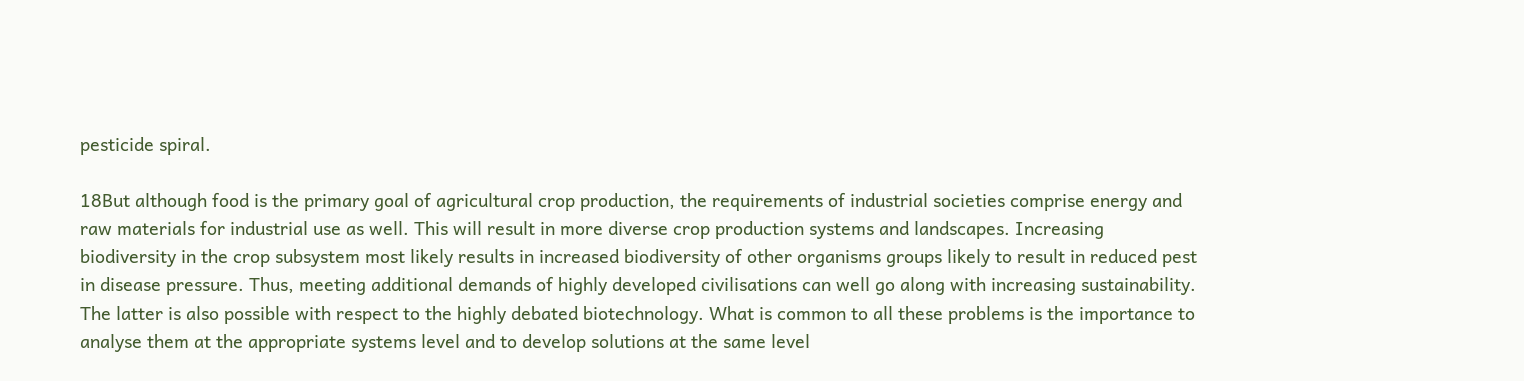pesticide spiral.

18But although food is the primary goal of agricultural crop production, the requirements of industrial societies comprise energy and raw materials for industrial use as well. This will result in more diverse crop production systems and landscapes. Increasing biodiversity in the crop subsystem most likely results in increased biodiversity of other organisms groups likely to result in reduced pest in disease pressure. Thus, meeting additional demands of highly developed civilisations can well go along with increasing sustainability. The latter is also possible with respect to the highly debated biotechnology. What is common to all these problems is the importance to analyse them at the appropriate systems level and to develop solutions at the same level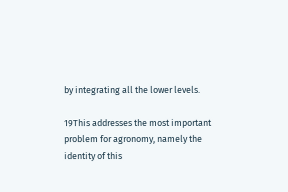by integrating all the lower levels.

19This addresses the most important problem for agronomy, namely the identity of this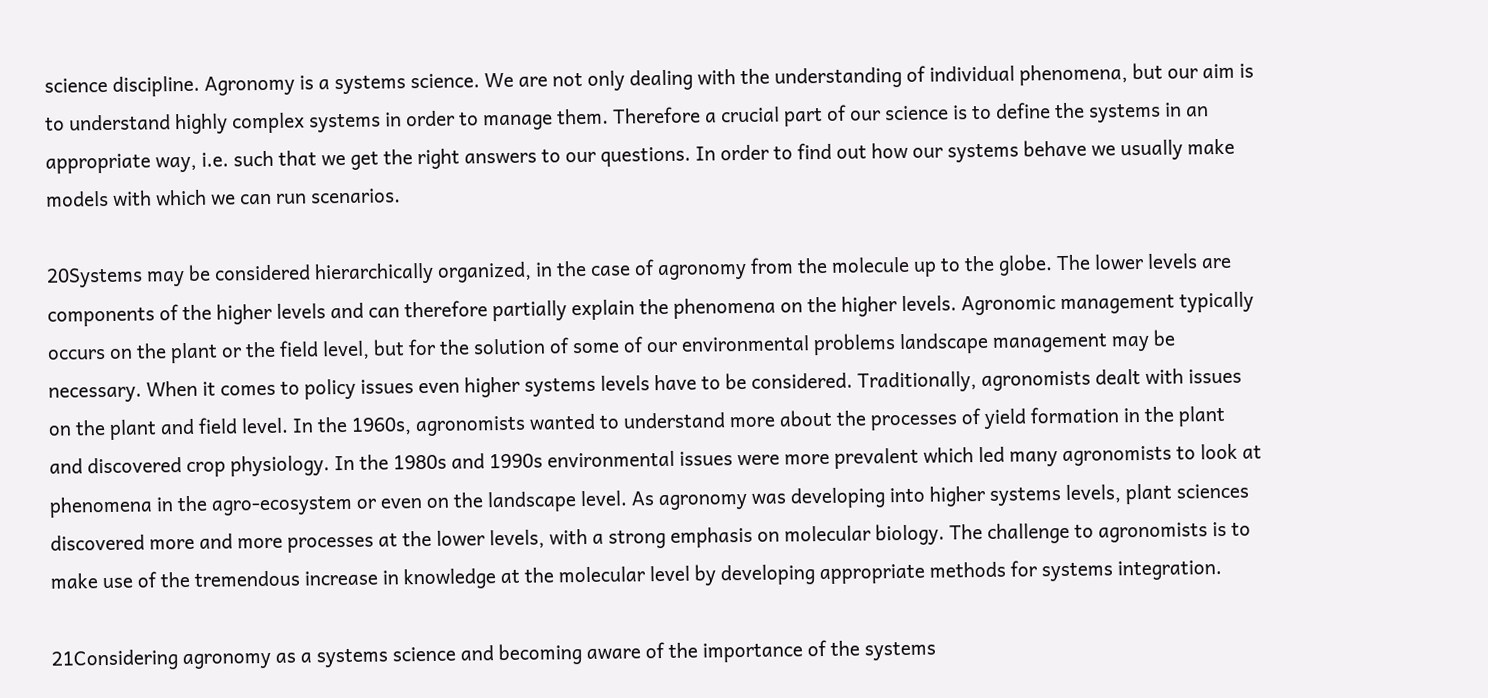science discipline. Agronomy is a systems science. We are not only dealing with the understanding of individual phenomena, but our aim is to understand highly complex systems in order to manage them. Therefore a crucial part of our science is to define the systems in an appropriate way, i.e. such that we get the right answers to our questions. In order to find out how our systems behave we usually make models with which we can run scenarios.

20Systems may be considered hierarchically organized, in the case of agronomy from the molecule up to the globe. The lower levels are components of the higher levels and can therefore partially explain the phenomena on the higher levels. Agronomic management typically occurs on the plant or the field level, but for the solution of some of our environmental problems landscape management may be necessary. When it comes to policy issues even higher systems levels have to be considered. Traditionally, agronomists dealt with issues on the plant and field level. In the 1960s, agronomists wanted to understand more about the processes of yield formation in the plant and discovered crop physiology. In the 1980s and 1990s environmental issues were more prevalent which led many agronomists to look at phenomena in the agro-ecosystem or even on the landscape level. As agronomy was developing into higher systems levels, plant sciences discovered more and more processes at the lower levels, with a strong emphasis on molecular biology. The challenge to agronomists is to make use of the tremendous increase in knowledge at the molecular level by developing appropriate methods for systems integration.

21Considering agronomy as a systems science and becoming aware of the importance of the systems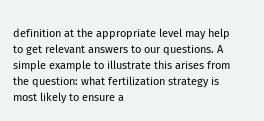definition at the appropriate level may help to get relevant answers to our questions. A simple example to illustrate this arises from the question: what fertilization strategy is most likely to ensure a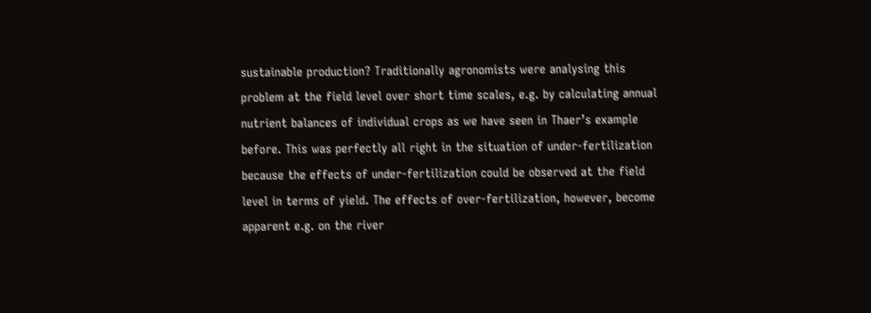sustainable production? Traditionally agronomists were analysing this problem at the field level over short time scales, e.g. by calculating annual nutrient balances of individual crops as we have seen in Thaer’s example before. This was perfectly all right in the situation of under-fertilization because the effects of under-fertilization could be observed at the field level in terms of yield. The effects of over-fertilization, however, become apparent e.g. on the river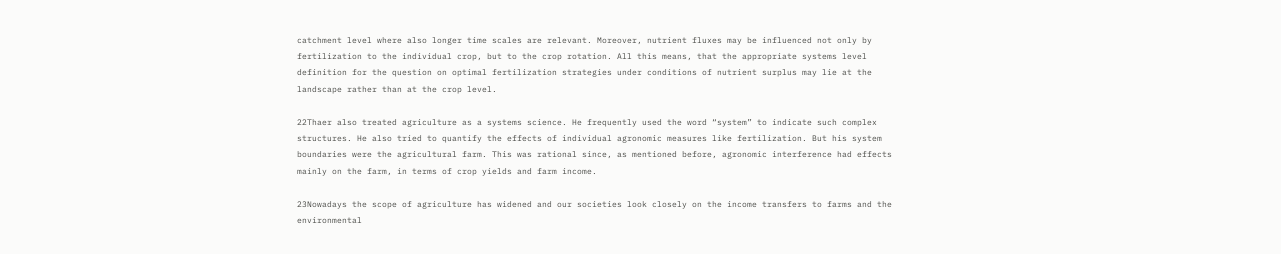catchment level where also longer time scales are relevant. Moreover, nutrient fluxes may be influenced not only by fertilization to the individual crop, but to the crop rotation. All this means, that the appropriate systems level definition for the question on optimal fertilization strategies under conditions of nutrient surplus may lie at the landscape rather than at the crop level.

22Thaer also treated agriculture as a systems science. He frequently used the word “system” to indicate such complex structures. He also tried to quantify the effects of individual agronomic measures like fertilization. But his system boundaries were the agricultural farm. This was rational since, as mentioned before, agronomic interference had effects mainly on the farm, in terms of crop yields and farm income.

23Nowadays the scope of agriculture has widened and our societies look closely on the income transfers to farms and the environmental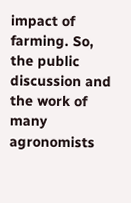impact of farming. So, the public discussion and the work of many agronomists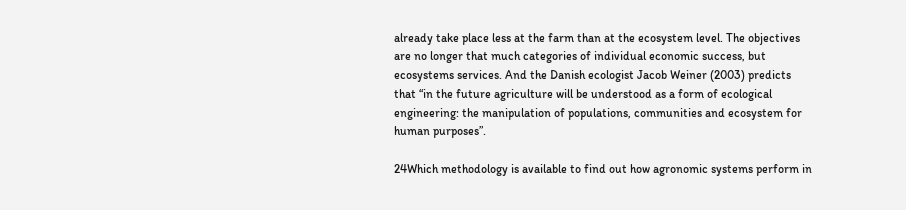already take place less at the farm than at the ecosystem level. The objectives are no longer that much categories of individual economic success, but ecosystems services. And the Danish ecologist Jacob Weiner (2003) predicts that “in the future agriculture will be understood as a form of ecological engineering: the manipulation of populations, communities and ecosystem for human purposes”.

24Which methodology is available to find out how agronomic systems perform in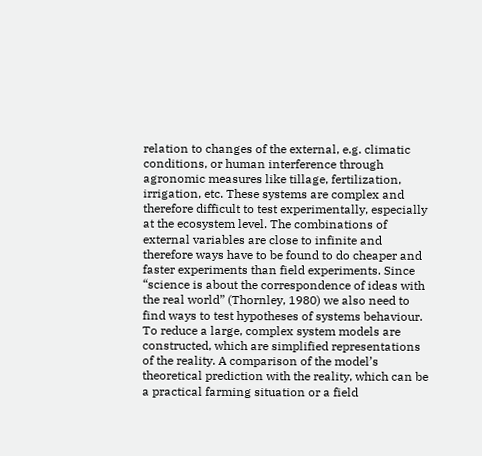relation to changes of the external, e.g. climatic conditions, or human interference through agronomic measures like tillage, fertilization, irrigation, etc. These systems are complex and therefore difficult to test experimentally, especially at the ecosystem level. The combinations of external variables are close to infinite and therefore ways have to be found to do cheaper and faster experiments than field experiments. Since “science is about the correspondence of ideas with the real world” (Thornley, 1980) we also need to find ways to test hypotheses of systems behaviour. To reduce a large, complex system models are constructed, which are simplified representations of the reality. A comparison of the model’s theoretical prediction with the reality, which can be a practical farming situation or a field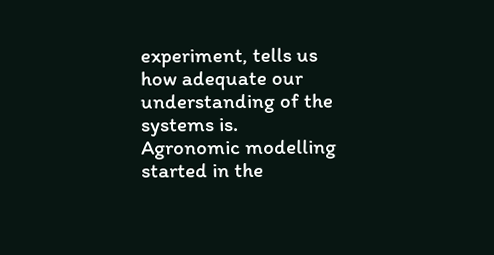experiment, tells us how adequate our understanding of the systems is. Agronomic modelling started in the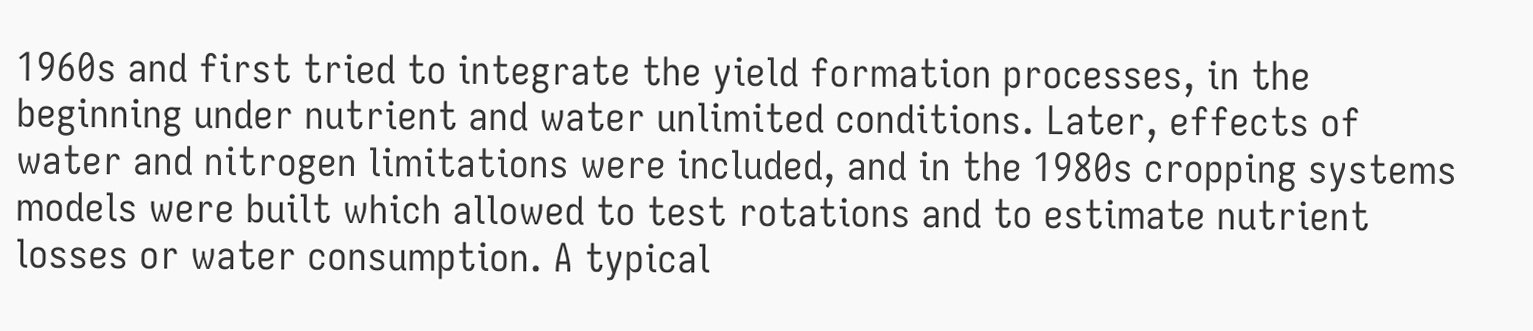1960s and first tried to integrate the yield formation processes, in the beginning under nutrient and water unlimited conditions. Later, effects of water and nitrogen limitations were included, and in the 1980s cropping systems models were built which allowed to test rotations and to estimate nutrient losses or water consumption. A typical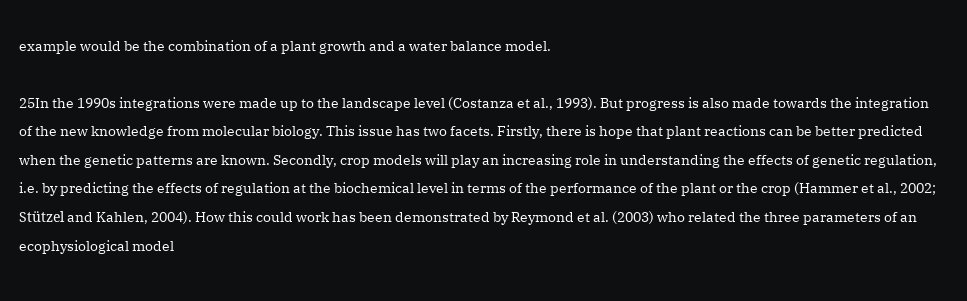example would be the combination of a plant growth and a water balance model.

25In the 1990s integrations were made up to the landscape level (Costanza et al., 1993). But progress is also made towards the integration of the new knowledge from molecular biology. This issue has two facets. Firstly, there is hope that plant reactions can be better predicted when the genetic patterns are known. Secondly, crop models will play an increasing role in understanding the effects of genetic regulation, i.e. by predicting the effects of regulation at the biochemical level in terms of the performance of the plant or the crop (Hammer et al., 2002; Stützel and Kahlen, 2004). How this could work has been demonstrated by Reymond et al. (2003) who related the three parameters of an ecophysiological model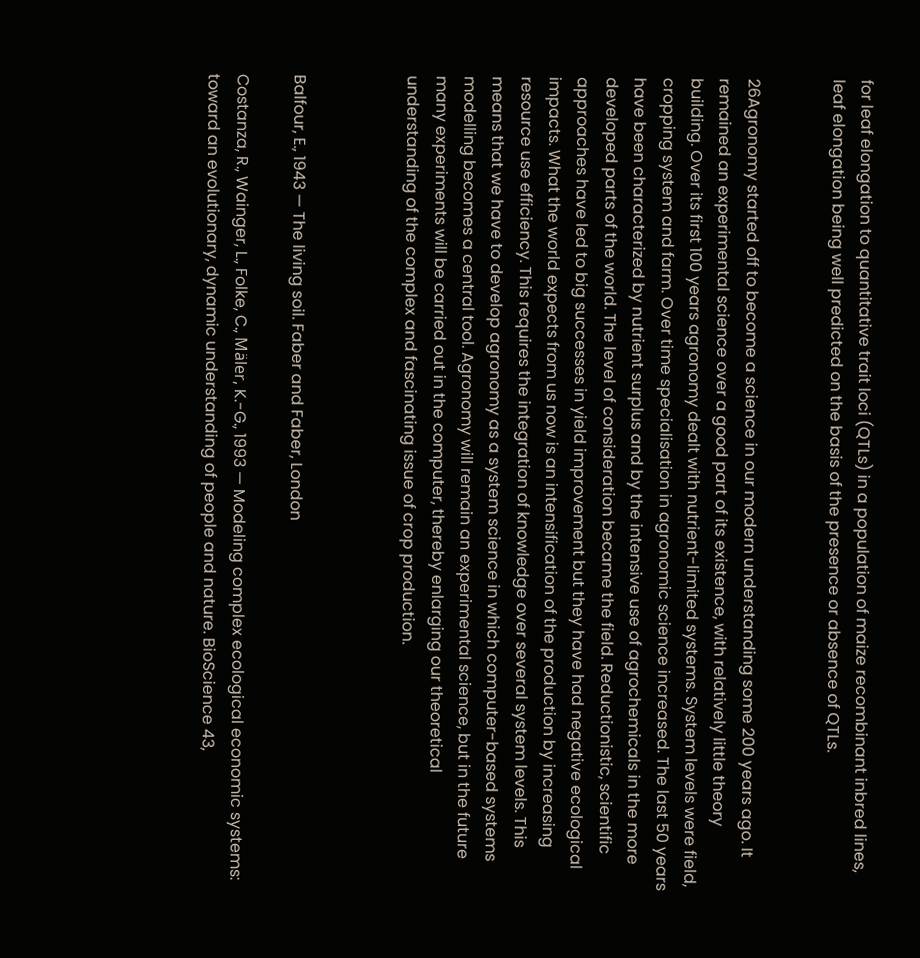for leaf elongation to quantitative trait loci (QTLs) in a population of maize recombinant inbred lines, leaf elongation being well predicted on the basis of the presence or absence of QTLs.


26Agronomy started off to become a science in our modern understanding some 200 years ago. It remained an experimental science over a good part of its existence, with relatively little theory building. Over its first 100 years agronomy dealt with nutrient-limited systems. System levels were field, cropping system and farm. Over time specialisation in agronomic science increased. The last 50 years have been characterized by nutrient surplus and by the intensive use of agrochemicals in the more developed parts of the world. The level of consideration became the field. Reductionistic, scientific approaches have led to big successes in yield improvement but they have had negative ecological impacts. What the world expects from us now is an intensification of the production by increasing resource use efficiency. This requires the integration of knowledge over several system levels. This means that we have to develop agronomy as a system science in which computer-based systems modelling becomes a central tool. Agronomy will remain an experimental science, but in the future many experiments will be carried out in the computer, thereby enlarging our theoretical understanding of the complex and fascinating issue of crop production.



Balfour, E., 1943 — The living soil. Faber and Faber, London

Costanza, R., Wainger, L., Folke, C., Mäler, K.-G., 1993 — Modeling complex ecological economic systems: toward an evolutionary, dynamic understanding of people and nature. BioScience 43,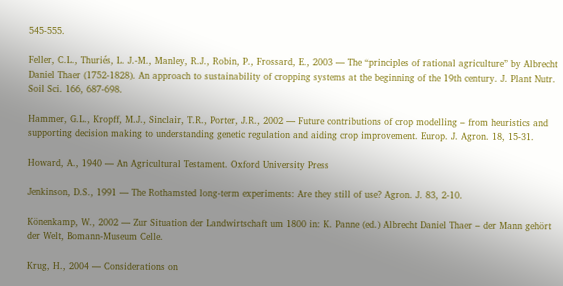545-555.

Feller, C.L., Thuriés, L. J.-M., Manley, R.J., Robin, P., Frossard, E., 2003 — The “principles of rational agriculture” by Albrecht Daniel Thaer (1752-1828). An approach to sustainability of cropping systems at the beginning of the 19th century. J. Plant Nutr. Soil Sci. 166, 687-698.

Hammer, G.L., Kropff, M.J., Sinclair, T.R., Porter, J.R., 2002 — Future contributions of crop modelling – from heuristics and supporting decision making to understanding genetic regulation and aiding crop improvement. Europ. J. Agron. 18, 15-31.

Howard, A., 1940 — An Agricultural Testament. Oxford University Press

Jenkinson, D.S., 1991 — The Rothamsted long-term experiments: Are they still of use? Agron. J. 83, 2-10.

Könenkamp, W., 2002 — Zur Situation der Landwirtschaft um 1800 in: K. Panne (ed.) Albrecht Daniel Thaer – der Mann gehört der Welt, Bomann-Museum Celle.

Krug, H., 2004 — Considerations on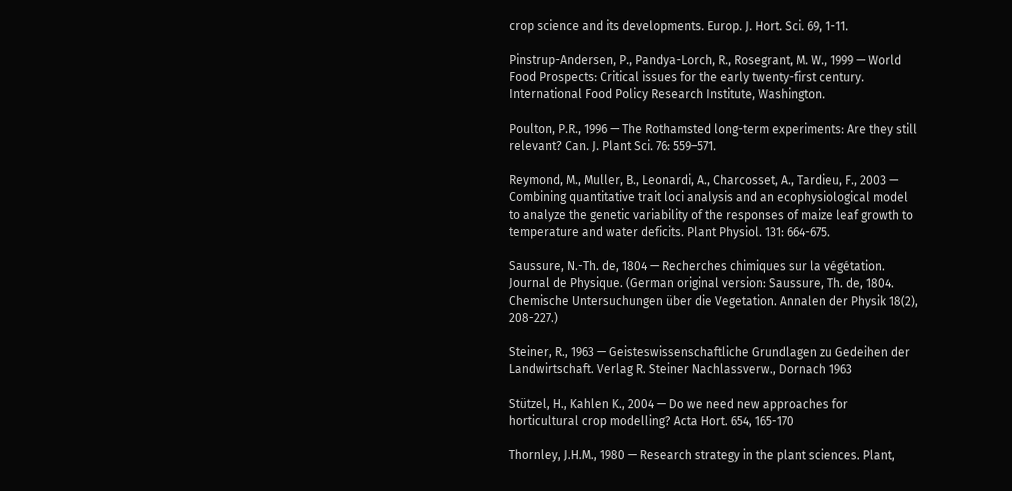crop science and its developments. Europ. J. Hort. Sci. 69, 1-11.

Pinstrup-Andersen, P., Pandya-Lorch, R., Rosegrant, M. W., 1999 — World Food Prospects: Critical issues for the early twenty-first century. International Food Policy Research Institute, Washington.

Poulton, P.R., 1996 — The Rothamsted long-term experiments: Are they still relevant? Can. J. Plant Sci. 76: 559–571.

Reymond, M., Muller, B., Leonardi, A., Charcosset, A., Tardieu, F., 2003 — Combining quantitative trait loci analysis and an ecophysiological model to analyze the genetic variability of the responses of maize leaf growth to temperature and water deficits. Plant Physiol. 131: 664-675.

Saussure, N.-Th. de, 1804 — Recherches chimiques sur la végétation. Journal de Physique. (German original version: Saussure, Th. de, 1804. Chemische Untersuchungen über die Vegetation. Annalen der Physik 18(2), 208-227.)

Steiner, R., 1963 — Geisteswissenschaftliche Grundlagen zu Gedeihen der Landwirtschaft. Verlag R. Steiner Nachlassverw., Dornach 1963

Stützel, H., Kahlen K., 2004 — Do we need new approaches for horticultural crop modelling? Acta Hort. 654, 165-170

Thornley, J.H.M., 1980 — Research strategy in the plant sciences. Plant,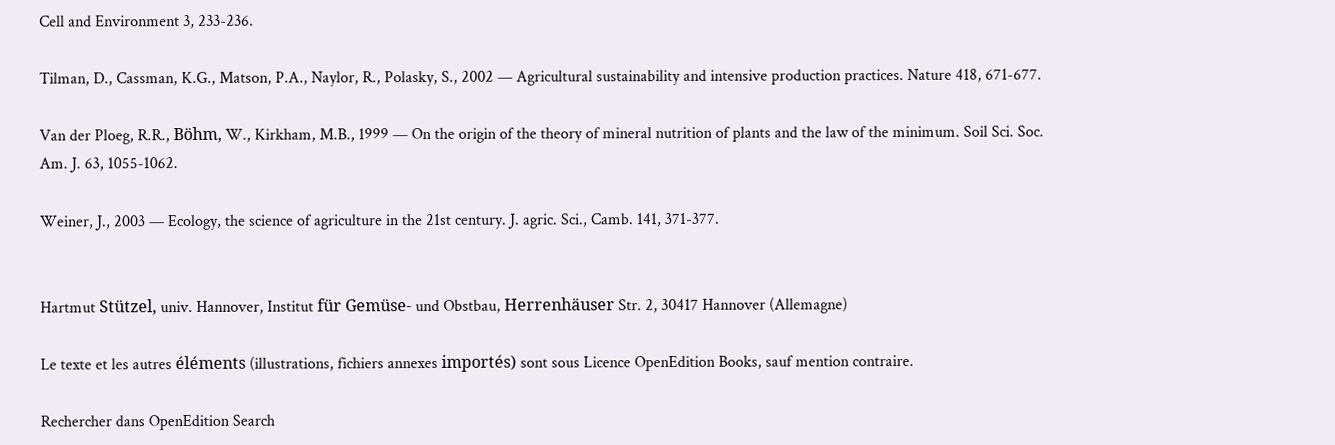Cell and Environment 3, 233-236.

Tilman, D., Cassman, K.G., Matson, P.A., Naylor, R., Polasky, S., 2002 — Agricultural sustainability and intensive production practices. Nature 418, 671-677.

Van der Ploeg, R.R., Böhm, W., Kirkham, M.B., 1999 — On the origin of the theory of mineral nutrition of plants and the law of the minimum. Soil Sci. Soc. Am. J. 63, 1055-1062.

Weiner, J., 2003 — Ecology, the science of agriculture in the 21st century. J. agric. Sci., Camb. 141, 371-377.


Hartmut Stützel, univ. Hannover, Institut für Gemüse- und Obstbau, Herrenhäuser Str. 2, 30417 Hannover (Allemagne)

Le texte et les autres éléments (illustrations, fichiers annexes importés) sont sous Licence OpenEdition Books, sauf mention contraire.

Rechercher dans OpenEdition Search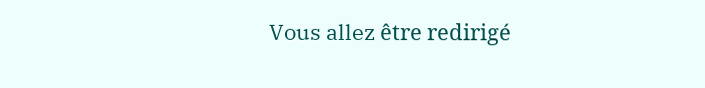Vous allez être redirigé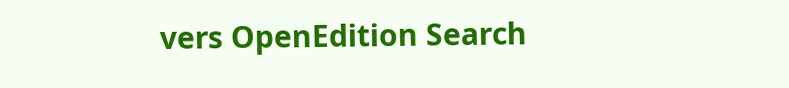vers OpenEdition Search